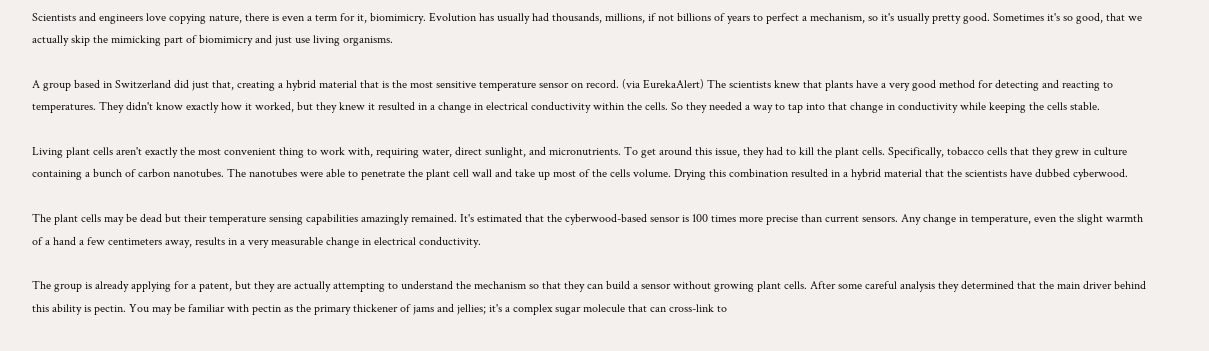Scientists and engineers love copying nature, there is even a term for it, biomimicry. Evolution has usually had thousands, millions, if not billions of years to perfect a mechanism, so it's usually pretty good. Sometimes it's so good, that we actually skip the mimicking part of biomimicry and just use living organisms.

A group based in Switzerland did just that, creating a hybrid material that is the most sensitive temperature sensor on record. (via EurekaAlert) The scientists knew that plants have a very good method for detecting and reacting to temperatures. They didn't know exactly how it worked, but they knew it resulted in a change in electrical conductivity within the cells. So they needed a way to tap into that change in conductivity while keeping the cells stable.

Living plant cells aren't exactly the most convenient thing to work with, requiring water, direct sunlight, and micronutrients. To get around this issue, they had to kill the plant cells. Specifically, tobacco cells that they grew in culture containing a bunch of carbon nanotubes. The nanotubes were able to penetrate the plant cell wall and take up most of the cells volume. Drying this combination resulted in a hybrid material that the scientists have dubbed cyberwood.

The plant cells may be dead but their temperature sensing capabilities amazingly remained. It's estimated that the cyberwood-based sensor is 100 times more precise than current sensors. Any change in temperature, even the slight warmth of a hand a few centimeters away, results in a very measurable change in electrical conductivity.

The group is already applying for a patent, but they are actually attempting to understand the mechanism so that they can build a sensor without growing plant cells. After some careful analysis they determined that the main driver behind this ability is pectin. You may be familiar with pectin as the primary thickener of jams and jellies; it's a complex sugar molecule that can cross-link to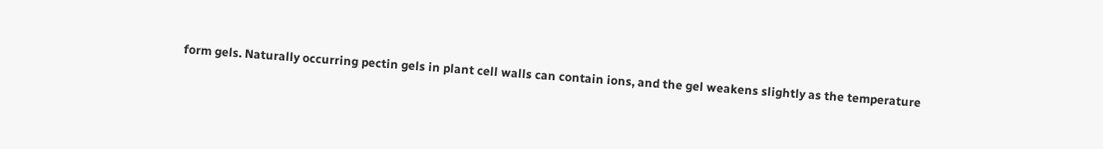form gels. Naturally occurring pectin gels in plant cell walls can contain ions, and the gel weakens slightly as the temperature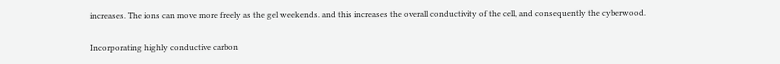increases. The ions can move more freely as the gel weekends. and this increases the overall conductivity of the cell, and consequently the cyberwood.

Incorporating highly conductive carbon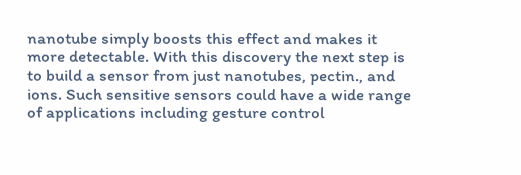nanotube simply boosts this effect and makes it more detectable. With this discovery the next step is to build a sensor from just nanotubes, pectin., and ions. Such sensitive sensors could have a wide range of applications including gesture control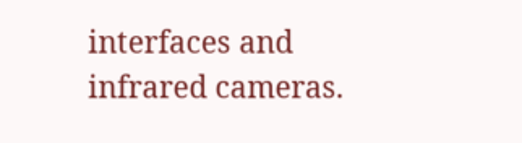interfaces and infrared cameras.